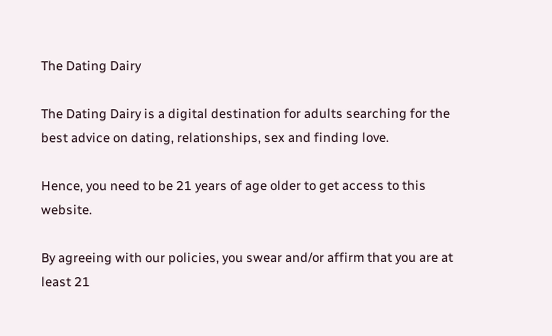The Dating Dairy

The Dating Dairy is a digital destination for adults searching for the best advice on dating, relationships, sex and finding love.

Hence, you need to be 21 years of age older to get access to this website.

By agreeing with our policies, you swear and/or affirm that you are at least 21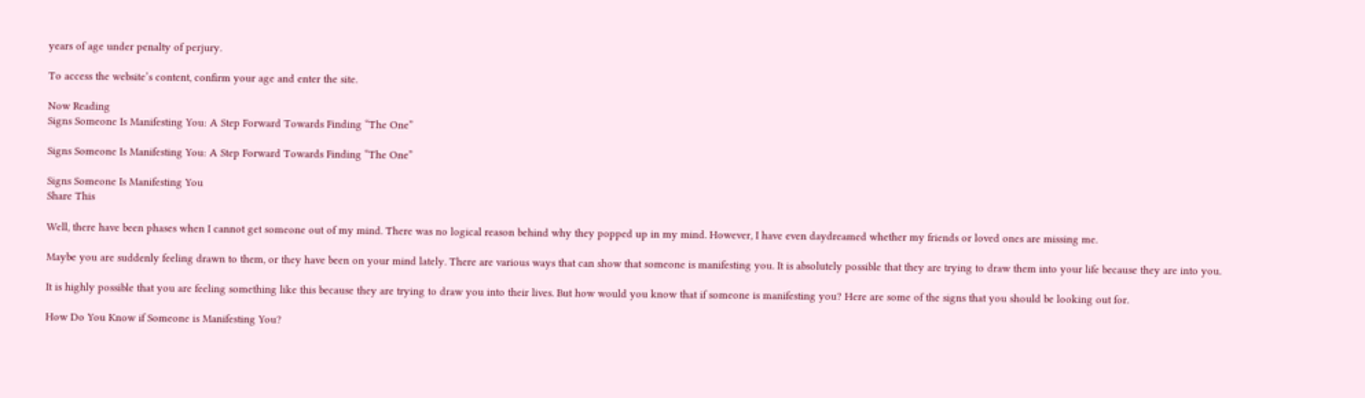years of age under penalty of perjury.

To access the website’s content, confirm your age and enter the site.

Now Reading
Signs Someone Is Manifesting You: A Step Forward Towards Finding “The One”

Signs Someone Is Manifesting You: A Step Forward Towards Finding “The One”

Signs Someone Is Manifesting You
Share This

Well, there have been phases when I cannot get someone out of my mind. There was no logical reason behind why they popped up in my mind. However, I have even daydreamed whether my friends or loved ones are missing me.

Maybe you are suddenly feeling drawn to them, or they have been on your mind lately. There are various ways that can show that someone is manifesting you. It is absolutely possible that they are trying to draw them into your life because they are into you.

It is highly possible that you are feeling something like this because they are trying to draw you into their lives. But how would you know that if someone is manifesting you? Here are some of the signs that you should be looking out for.

How Do You Know if Someone is Manifesting You?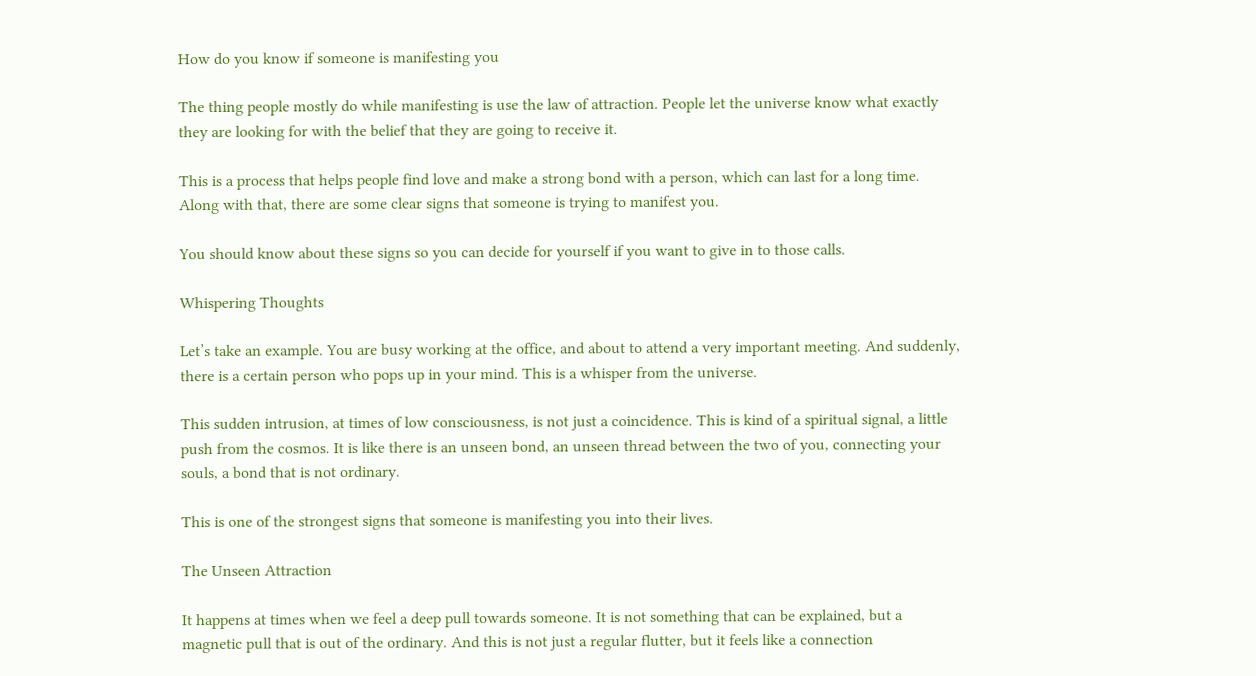How do you know if someone is manifesting you

The thing people mostly do while manifesting is use the law of attraction. People let the universe know what exactly they are looking for with the belief that they are going to receive it.

This is a process that helps people find love and make a strong bond with a person, which can last for a long time. Along with that, there are some clear signs that someone is trying to manifest you.

You should know about these signs so you can decide for yourself if you want to give in to those calls.

Whispering Thoughts

Let’s take an example. You are busy working at the office, and about to attend a very important meeting. And suddenly, there is a certain person who pops up in your mind. This is a whisper from the universe.

This sudden intrusion, at times of low consciousness, is not just a coincidence. This is kind of a spiritual signal, a little push from the cosmos. It is like there is an unseen bond, an unseen thread between the two of you, connecting your souls, a bond that is not ordinary.

This is one of the strongest signs that someone is manifesting you into their lives.

The Unseen Attraction

It happens at times when we feel a deep pull towards someone. It is not something that can be explained, but a magnetic pull that is out of the ordinary. And this is not just a regular flutter, but it feels like a connection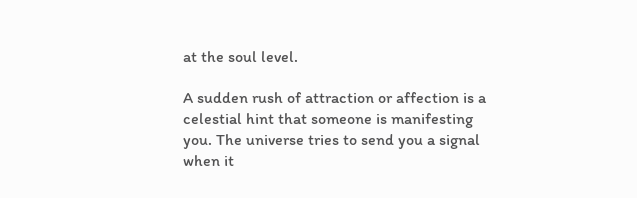at the soul level.

A sudden rush of attraction or affection is a celestial hint that someone is manifesting you. The universe tries to send you a signal when it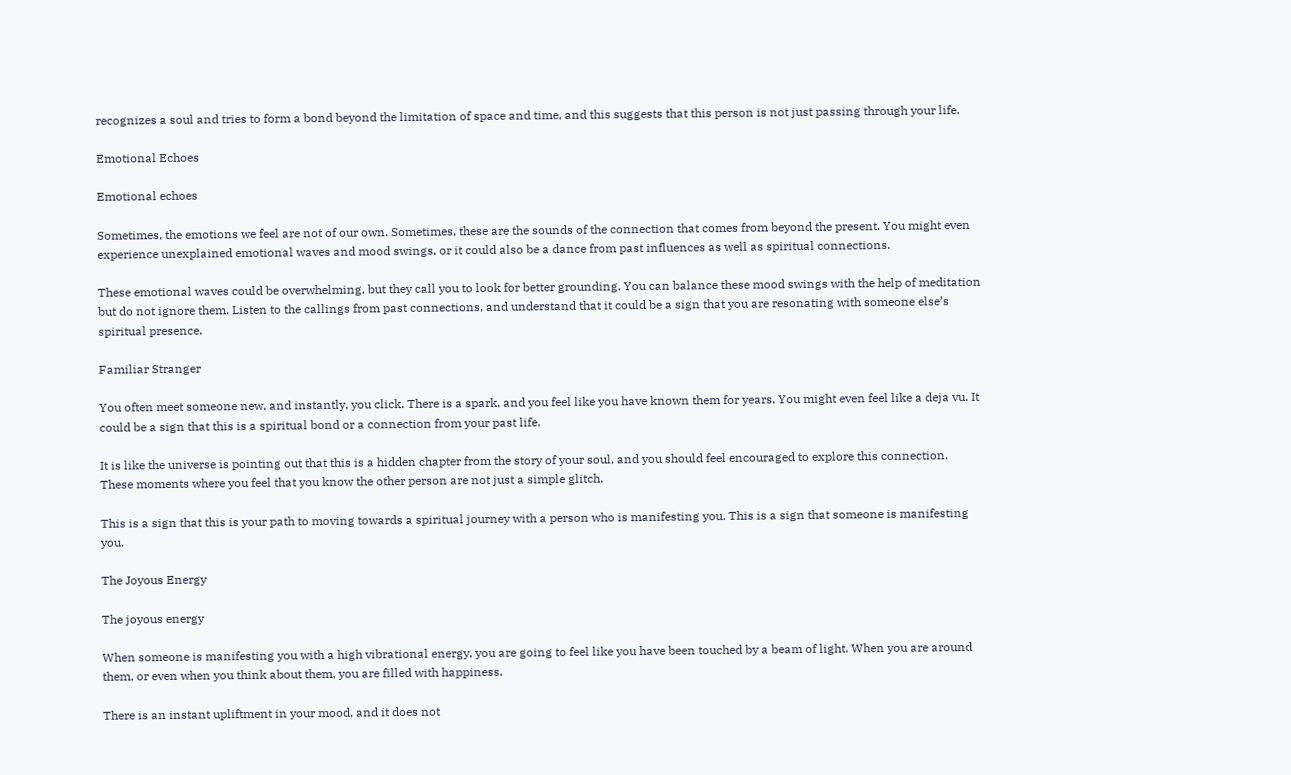recognizes a soul and tries to form a bond beyond the limitation of space and time, and this suggests that this person is not just passing through your life.

Emotional Echoes

Emotional echoes

Sometimes, the emotions we feel are not of our own. Sometimes, these are the sounds of the connection that comes from beyond the present. You might even experience unexplained emotional waves and mood swings, or it could also be a dance from past influences as well as spiritual connections.

These emotional waves could be overwhelming, but they call you to look for better grounding. You can balance these mood swings with the help of meditation but do not ignore them. Listen to the callings from past connections, and understand that it could be a sign that you are resonating with someone else’s spiritual presence.

Familiar Stranger

You often meet someone new, and instantly, you click. There is a spark, and you feel like you have known them for years. You might even feel like a deja vu. It could be a sign that this is a spiritual bond or a connection from your past life.

It is like the universe is pointing out that this is a hidden chapter from the story of your soul, and you should feel encouraged to explore this connection. These moments where you feel that you know the other person are not just a simple glitch.

This is a sign that this is your path to moving towards a spiritual journey with a person who is manifesting you. This is a sign that someone is manifesting you.

The Joyous Energy

The joyous energy

When someone is manifesting you with a high vibrational energy, you are going to feel like you have been touched by a beam of light. When you are around them, or even when you think about them, you are filled with happiness.

There is an instant upliftment in your mood, and it does not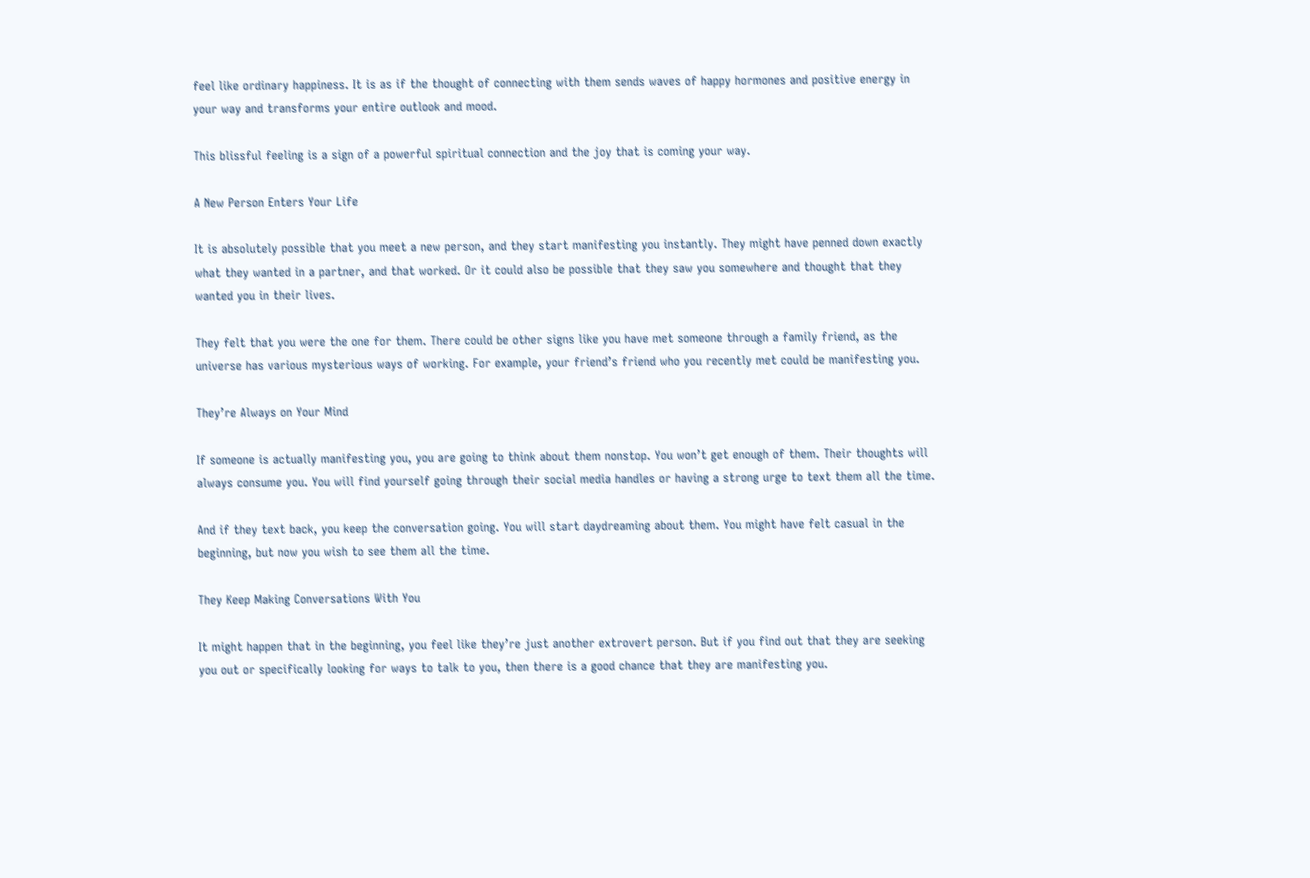feel like ordinary happiness. It is as if the thought of connecting with them sends waves of happy hormones and positive energy in your way and transforms your entire outlook and mood.

This blissful feeling is a sign of a powerful spiritual connection and the joy that is coming your way.

A New Person Enters Your Life

It is absolutely possible that you meet a new person, and they start manifesting you instantly. They might have penned down exactly what they wanted in a partner, and that worked. Or it could also be possible that they saw you somewhere and thought that they wanted you in their lives.

They felt that you were the one for them. There could be other signs like you have met someone through a family friend, as the universe has various mysterious ways of working. For example, your friend’s friend who you recently met could be manifesting you.

They’re Always on Your Mind

If someone is actually manifesting you, you are going to think about them nonstop. You won’t get enough of them. Their thoughts will always consume you. You will find yourself going through their social media handles or having a strong urge to text them all the time.

And if they text back, you keep the conversation going. You will start daydreaming about them. You might have felt casual in the beginning, but now you wish to see them all the time.

They Keep Making Conversations With You

It might happen that in the beginning, you feel like they’re just another extrovert person. But if you find out that they are seeking you out or specifically looking for ways to talk to you, then there is a good chance that they are manifesting you.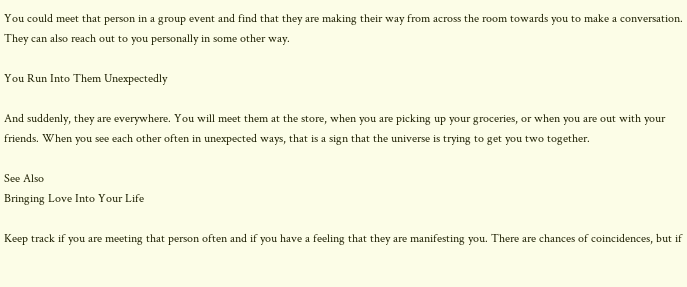You could meet that person in a group event and find that they are making their way from across the room towards you to make a conversation. They can also reach out to you personally in some other way.

You Run Into Them Unexpectedly

And suddenly, they are everywhere. You will meet them at the store, when you are picking up your groceries, or when you are out with your friends. When you see each other often in unexpected ways, that is a sign that the universe is trying to get you two together.

See Also
Bringing Love Into Your Life

Keep track if you are meeting that person often and if you have a feeling that they are manifesting you. There are chances of coincidences, but if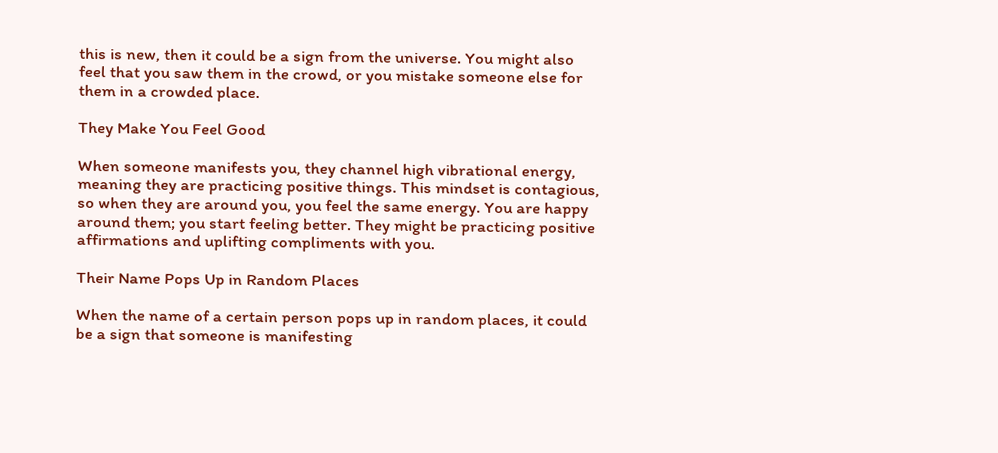this is new, then it could be a sign from the universe. You might also feel that you saw them in the crowd, or you mistake someone else for them in a crowded place.

They Make You Feel Good

When someone manifests you, they channel high vibrational energy, meaning they are practicing positive things. This mindset is contagious, so when they are around you, you feel the same energy. You are happy around them; you start feeling better. They might be practicing positive affirmations and uplifting compliments with you.

Their Name Pops Up in Random Places

When the name of a certain person pops up in random places, it could be a sign that someone is manifesting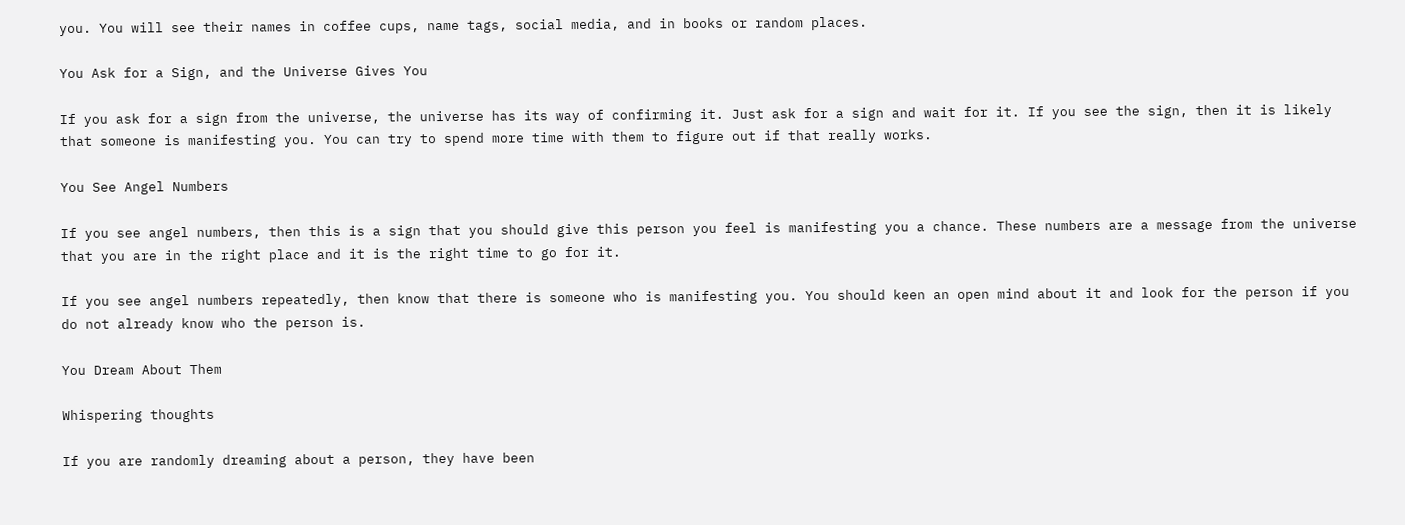you. You will see their names in coffee cups, name tags, social media, and in books or random places.

You Ask for a Sign, and the Universe Gives You

If you ask for a sign from the universe, the universe has its way of confirming it. Just ask for a sign and wait for it. If you see the sign, then it is likely that someone is manifesting you. You can try to spend more time with them to figure out if that really works.

You See Angel Numbers

If you see angel numbers, then this is a sign that you should give this person you feel is manifesting you a chance. These numbers are a message from the universe that you are in the right place and it is the right time to go for it.

If you see angel numbers repeatedly, then know that there is someone who is manifesting you. You should keen an open mind about it and look for the person if you do not already know who the person is.

You Dream About Them

Whispering thoughts

If you are randomly dreaming about a person, they have been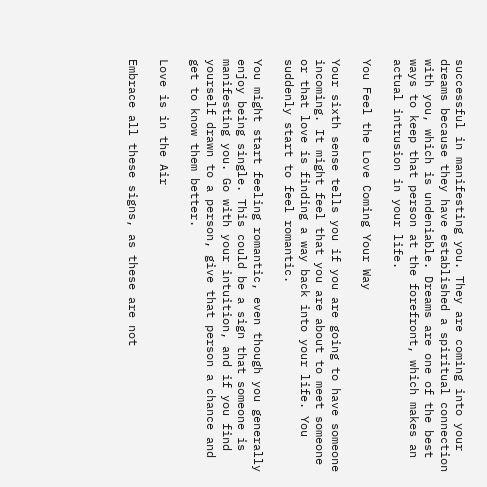successful in manifesting you. They are coming into your dreams because they have established a spiritual connection with you, which is undeniable. Dreams are one of the best ways to keep that person at the forefront, which makes an actual intrusion in your life.

You Feel the Love Coming Your Way

Your sixth sense tells you if you are going to have someone incoming. It might feel that you are about to meet someone or that love is finding a way back into your life. You suddenly start to feel romantic.

You might start feeling romantic, even though you generally enjoy being single. This could be a sign that someone is manifesting you. Go with your intuition, and if you find yourself drawn to a person, give that person a chance and get to know them better.

Love is in the Air

Embrace all these signs, as these are not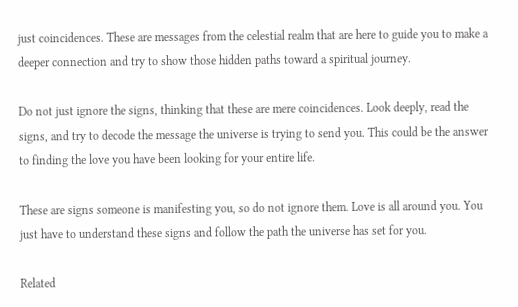just coincidences. These are messages from the celestial realm that are here to guide you to make a deeper connection and try to show those hidden paths toward a spiritual journey.

Do not just ignore the signs, thinking that these are mere coincidences. Look deeply, read the signs, and try to decode the message the universe is trying to send you. This could be the answer to finding the love you have been looking for your entire life.

These are signs someone is manifesting you, so do not ignore them. Love is all around you. You just have to understand these signs and follow the path the universe has set for you.

Related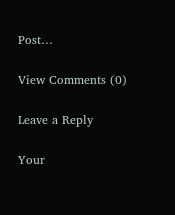Post…

View Comments (0)

Leave a Reply

Your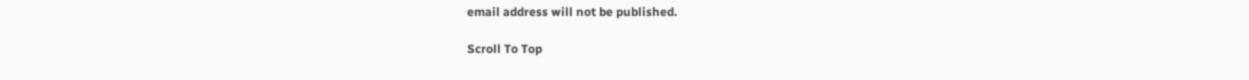email address will not be published.

Scroll To Top